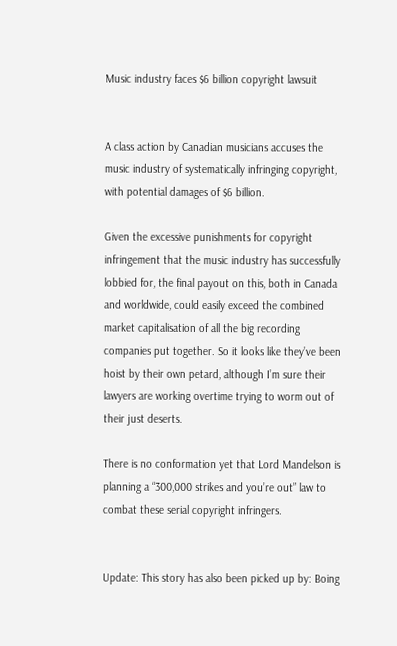Music industry faces $6 billion copyright lawsuit


A class action by Canadian musicians accuses the music industry of systematically infringing copyright, with potential damages of $6 billion.

Given the excessive punishments for copyright infringement that the music industry has successfully lobbied for, the final payout on this, both in Canada and worldwide, could easily exceed the combined market capitalisation of all the big recording companies put together. So it looks like they’ve been hoist by their own petard, although I’m sure their lawyers are working overtime trying to worm out of their just deserts.

There is no conformation yet that Lord Mandelson is planning a “300,000 strikes and you’re out” law to combat these serial copyright infringers.


Update: This story has also been picked up by: Boing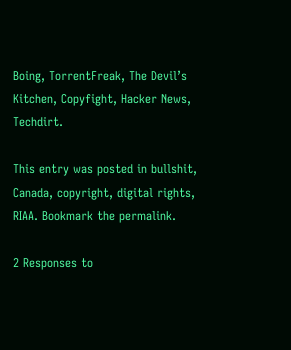Boing, TorrentFreak, The Devil’s Kitchen, Copyfight, Hacker News, Techdirt.

This entry was posted in bullshit, Canada, copyright, digital rights, RIAA. Bookmark the permalink.

2 Responses to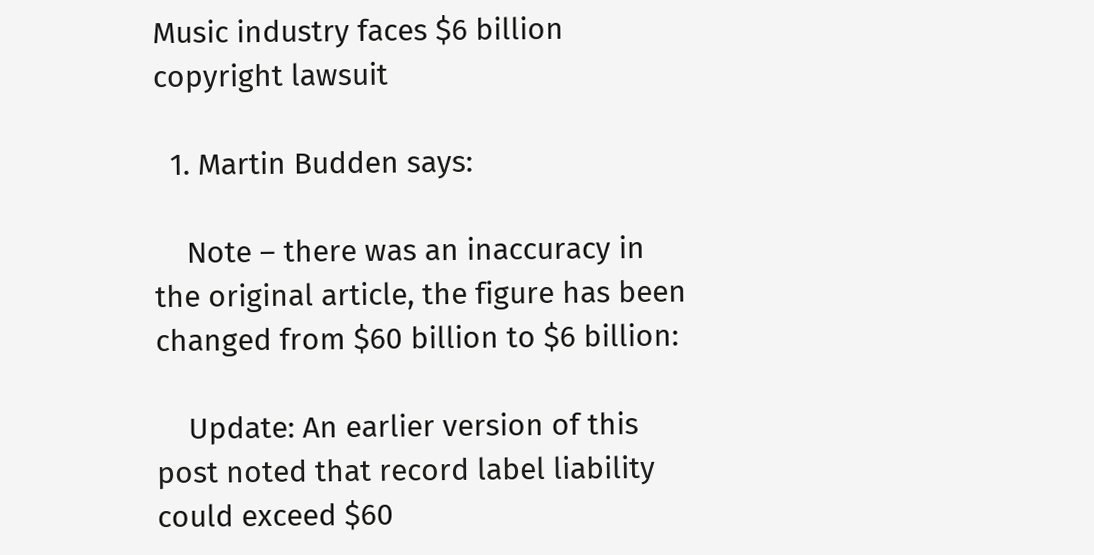Music industry faces $6 billion copyright lawsuit

  1. Martin Budden says:

    Note – there was an inaccuracy in the original article, the figure has been changed from $60 billion to $6 billion:

    Update: An earlier version of this post noted that record label liability could exceed $60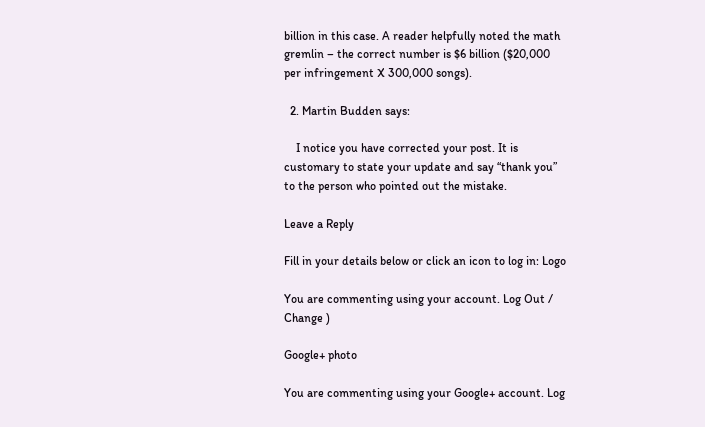billion in this case. A reader helpfully noted the math gremlin – the correct number is $6 billion ($20,000 per infringement X 300,000 songs).

  2. Martin Budden says:

    I notice you have corrected your post. It is customary to state your update and say “thank you” to the person who pointed out the mistake.

Leave a Reply

Fill in your details below or click an icon to log in: Logo

You are commenting using your account. Log Out /  Change )

Google+ photo

You are commenting using your Google+ account. Log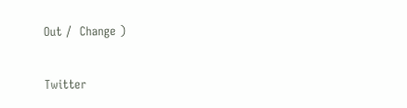Out /  Change )

Twitter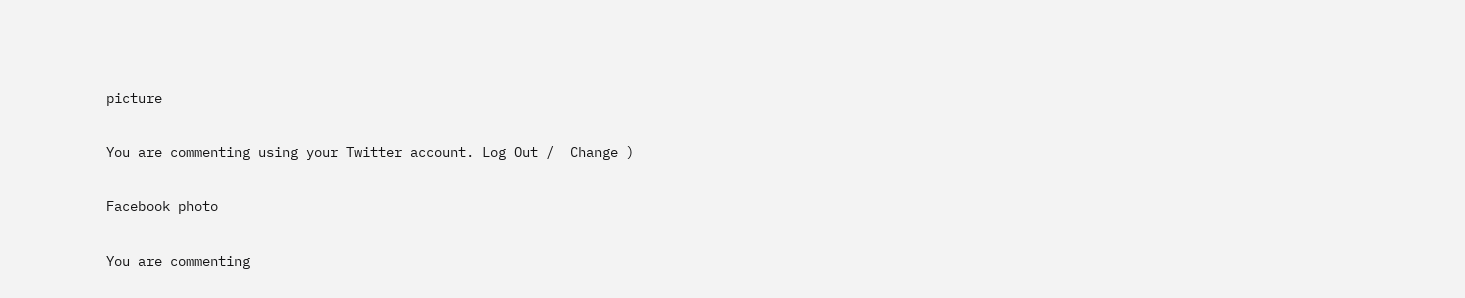picture

You are commenting using your Twitter account. Log Out /  Change )

Facebook photo

You are commenting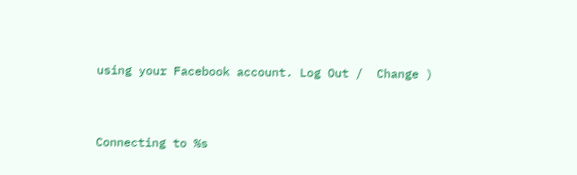using your Facebook account. Log Out /  Change )


Connecting to %s